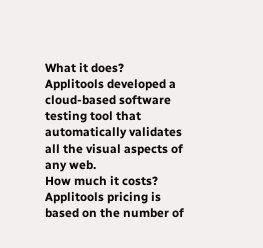What it does?
Applitools developed a cloud-based software testing tool that automatically validates all the visual aspects of any web.
How much it costs?
Applitools pricing is based on the number of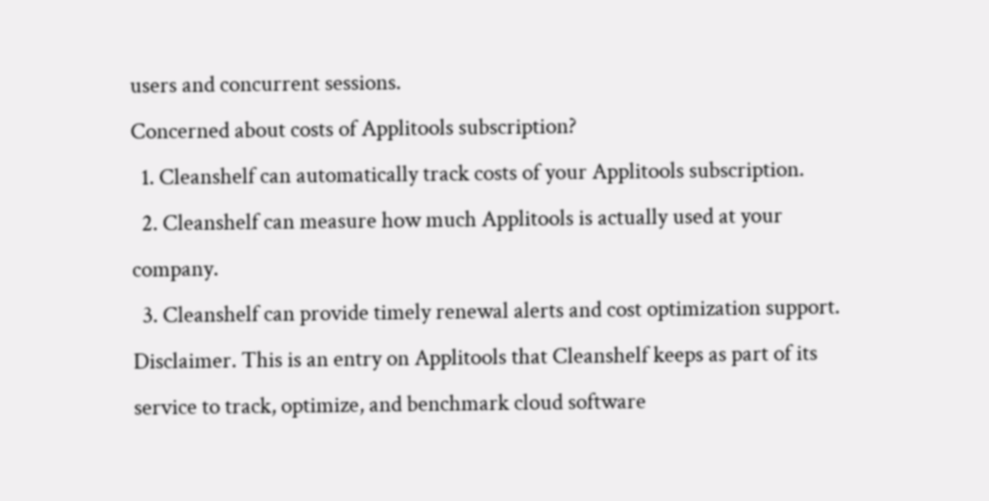users and concurrent sessions.
Concerned about costs of Applitools subscription?
  1. Cleanshelf can automatically track costs of your Applitools subscription.
  2. Cleanshelf can measure how much Applitools is actually used at your company.
  3. Cleanshelf can provide timely renewal alerts and cost optimization support.
Disclaimer. This is an entry on Applitools that Cleanshelf keeps as part of its service to track, optimize, and benchmark cloud software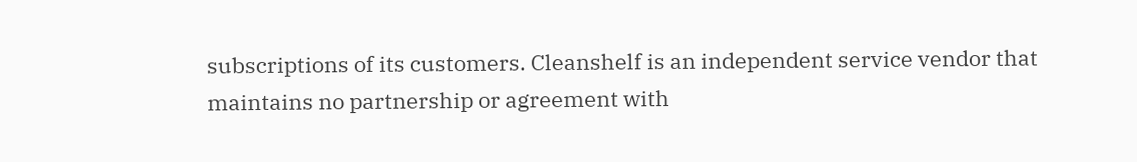subscriptions of its customers. Cleanshelf is an independent service vendor that maintains no partnership or agreement with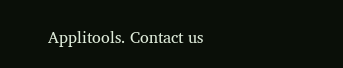Applitools. Contact us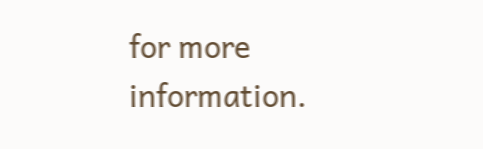for more information.